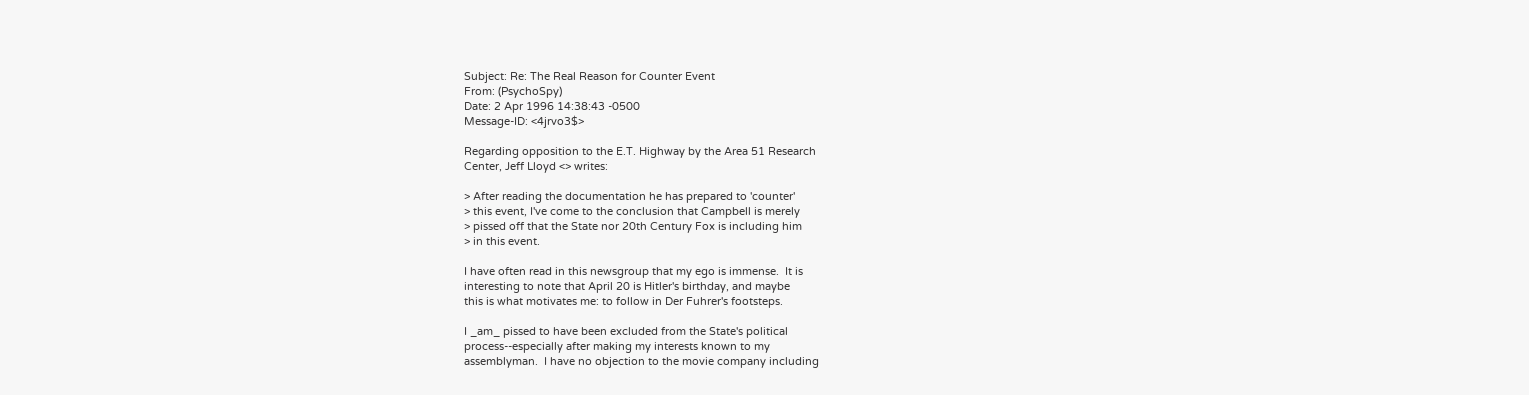Subject: Re: The Real Reason for Counter Event
From: (PsychoSpy)
Date: 2 Apr 1996 14:38:43 -0500
Message-ID: <4jrvo3$>

Regarding opposition to the E.T. Highway by the Area 51 Research
Center, Jeff Lloyd <> writes:

> After reading the documentation he has prepared to 'counter'
> this event, I've come to the conclusion that Campbell is merely
> pissed off that the State nor 20th Century Fox is including him
> in this event.

I have often read in this newsgroup that my ego is immense.  It is
interesting to note that April 20 is Hitler's birthday, and maybe
this is what motivates me: to follow in Der Fuhrer's footsteps.

I _am_ pissed to have been excluded from the State's political
process--especially after making my interests known to my
assemblyman.  I have no objection to the movie company including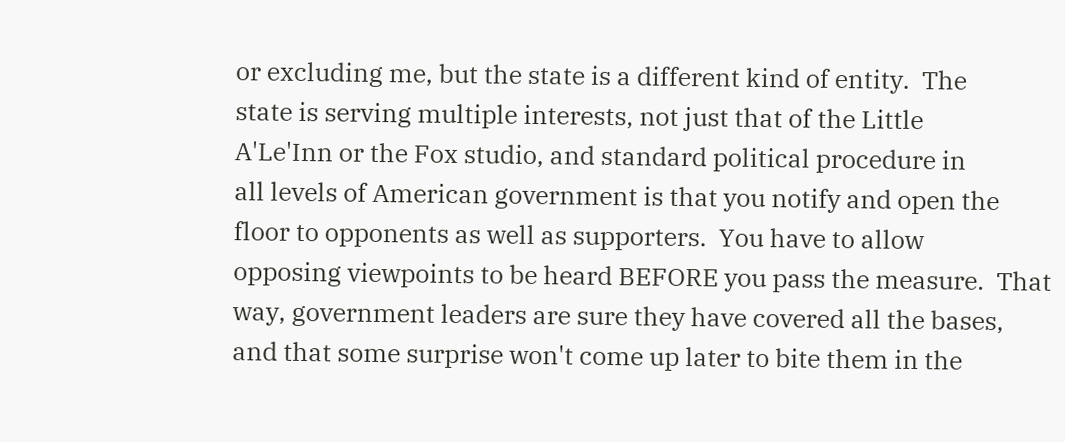or excluding me, but the state is a different kind of entity.  The
state is serving multiple interests, not just that of the Little
A'Le'Inn or the Fox studio, and standard political procedure in
all levels of American government is that you notify and open the
floor to opponents as well as supporters.  You have to allow
opposing viewpoints to be heard BEFORE you pass the measure.  That
way, government leaders are sure they have covered all the bases,
and that some surprise won't come up later to bite them in the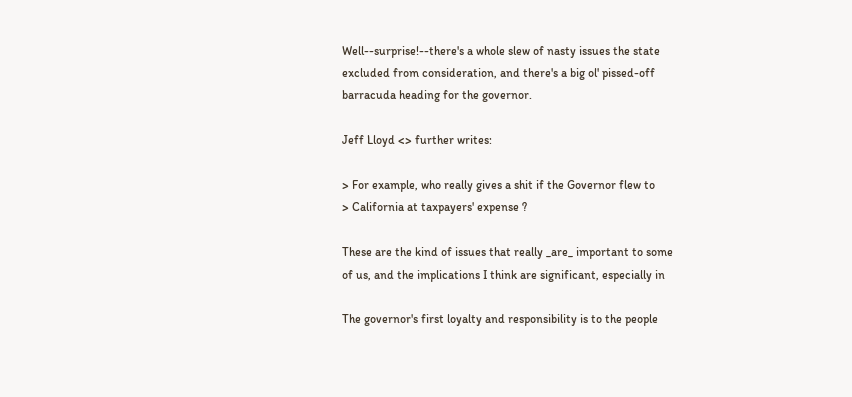Well--surprise!--there's a whole slew of nasty issues the state
excluded from consideration, and there's a big ol' pissed-off
barracuda heading for the governor.

Jeff Lloyd <> further writes:

> For example, who really gives a shit if the Governor flew to
> California at taxpayers' expense ?

These are the kind of issues that really _are_ important to some
of us, and the implications I think are significant, especially in

The governor's first loyalty and responsibility is to the people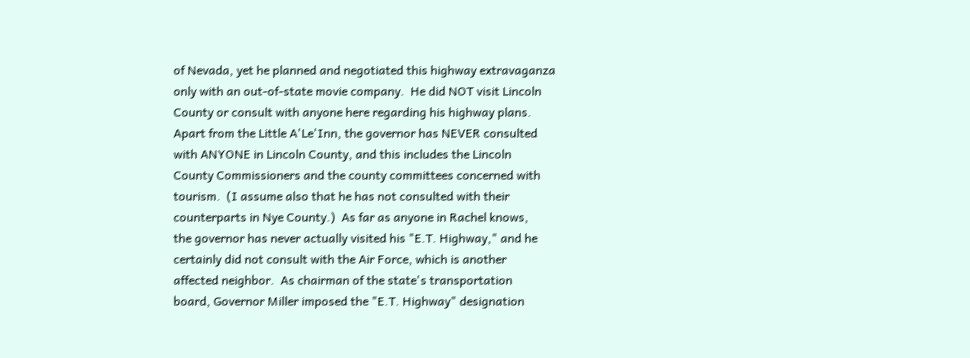of Nevada, yet he planned and negotiated this highway extravaganza
only with an out-of-state movie company.  He did NOT visit Lincoln
County or consult with anyone here regarding his highway plans.
Apart from the Little A'Le'Inn, the governor has NEVER consulted
with ANYONE in Lincoln County, and this includes the Lincoln
County Commissioners and the county committees concerned with
tourism.  (I assume also that he has not consulted with their
counterparts in Nye County.)  As far as anyone in Rachel knows,
the governor has never actually visited his "E.T. Highway," and he
certainly did not consult with the Air Force, which is another
affected neighbor.  As chairman of the state's transportation
board, Governor Miller imposed the "E.T. Highway" designation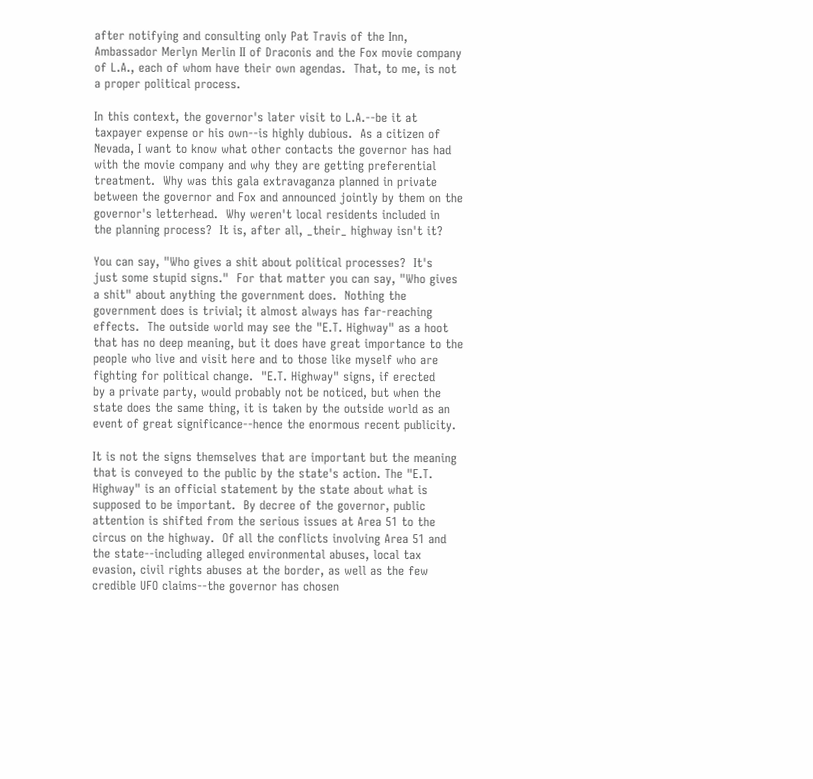after notifying and consulting only Pat Travis of the Inn,
Ambassador Merlyn Merlin II of Draconis and the Fox movie company
of L.A., each of whom have their own agendas.  That, to me, is not
a proper political process.

In this context, the governor's later visit to L.A.--be it at
taxpayer expense or his own--is highly dubious.  As a citizen of
Nevada, I want to know what other contacts the governor has had
with the movie company and why they are getting preferential
treatment.  Why was this gala extravaganza planned in private
between the governor and Fox and announced jointly by them on the
governor's letterhead.  Why weren't local residents included in
the planning process?  It is, after all, _their_ highway isn't it?

You can say, "Who gives a shit about political processes?  It's
just some stupid signs."  For that matter you can say, "Who gives
a shit" about anything the government does.  Nothing the
government does is trivial; it almost always has far-reaching
effects.  The outside world may see the "E.T. Highway" as a hoot
that has no deep meaning, but it does have great importance to the
people who live and visit here and to those like myself who are
fighting for political change.  "E.T. Highway" signs, if erected
by a private party, would probably not be noticed, but when the
state does the same thing, it is taken by the outside world as an
event of great significance--hence the enormous recent publicity.

It is not the signs themselves that are important but the meaning
that is conveyed to the public by the state's action. The "E.T.
Highway" is an official statement by the state about what is
supposed to be important.  By decree of the governor, public
attention is shifted from the serious issues at Area 51 to the
circus on the highway.  Of all the conflicts involving Area 51 and
the state--including alleged environmental abuses, local tax
evasion, civil rights abuses at the border, as well as the few
credible UFO claims--the governor has chosen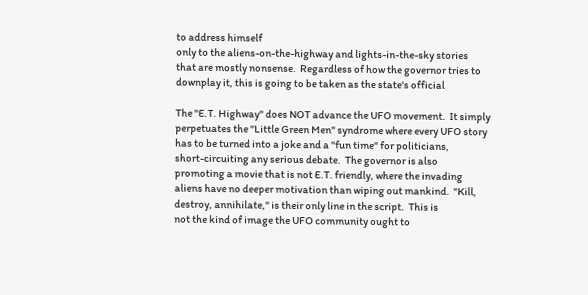to address himself
only to the aliens-on-the-highway and lights-in-the-sky stories
that are mostly nonsense.  Regardless of how the governor tries to
downplay it, this is going to be taken as the state's official

The "E.T. Highway" does NOT advance the UFO movement.  It simply
perpetuates the "Little Green Men" syndrome where every UFO story
has to be turned into a joke and a "fun time" for politicians,
short-circuiting any serious debate.  The governor is also
promoting a movie that is not E.T. friendly, where the invading
aliens have no deeper motivation than wiping out mankind.  "Kill,
destroy, annihilate," is their only line in the script.  This is
not the kind of image the UFO community ought to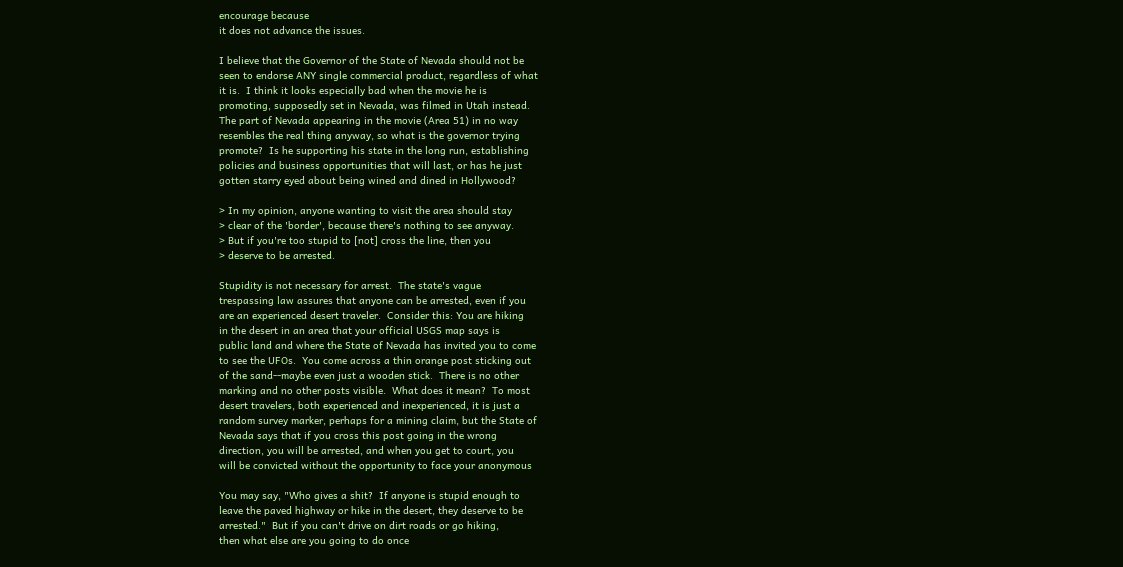encourage because
it does not advance the issues.

I believe that the Governor of the State of Nevada should not be
seen to endorse ANY single commercial product, regardless of what
it is.  I think it looks especially bad when the movie he is
promoting, supposedly set in Nevada, was filmed in Utah instead.
The part of Nevada appearing in the movie (Area 51) in no way
resembles the real thing anyway, so what is the governor trying
promote?  Is he supporting his state in the long run, establishing
policies and business opportunities that will last, or has he just
gotten starry eyed about being wined and dined in Hollywood?

> In my opinion, anyone wanting to visit the area should stay
> clear of the 'border', because there's nothing to see anyway.
> But if you're too stupid to [not] cross the line, then you
> deserve to be arrested.

Stupidity is not necessary for arrest.  The state's vague
trespassing law assures that anyone can be arrested, even if you
are an experienced desert traveler.  Consider this: You are hiking
in the desert in an area that your official USGS map says is
public land and where the State of Nevada has invited you to come
to see the UFOs.  You come across a thin orange post sticking out
of the sand--maybe even just a wooden stick.  There is no other
marking and no other posts visible.  What does it mean?  To most
desert travelers, both experienced and inexperienced, it is just a
random survey marker, perhaps for a mining claim, but the State of
Nevada says that if you cross this post going in the wrong
direction, you will be arrested, and when you get to court, you
will be convicted without the opportunity to face your anonymous

You may say, "Who gives a shit?  If anyone is stupid enough to
leave the paved highway or hike in the desert, they deserve to be
arrested."  But if you can't drive on dirt roads or go hiking,
then what else are you going to do once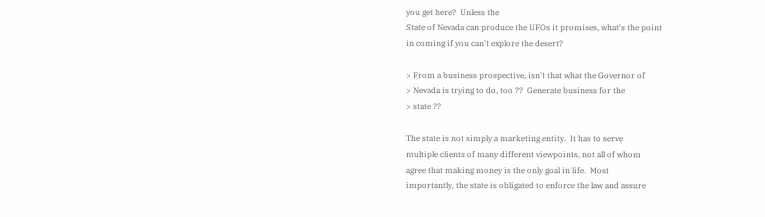you get here?  Unless the
State of Nevada can produce the UFOs it promises, what's the point
in coming if you can't explore the desert?

> From a business prospective, isn't that what the Governor of
> Nevada is trying to do, too ??  Generate business for the
> state ??

The state is not simply a marketing entity.  It has to serve
multiple clients of many different viewpoints, not all of whom
agree that making money is the only goal in life.  Most
importantly, the state is obligated to enforce the law and assure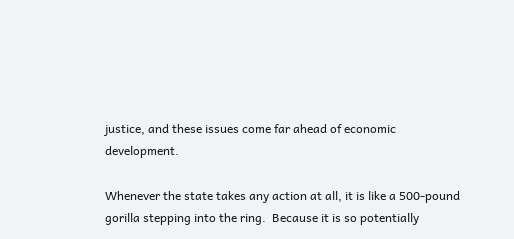justice, and these issues come far ahead of economic development.

Whenever the state takes any action at all, it is like a 500-pound
gorilla stepping into the ring.  Because it is so potentially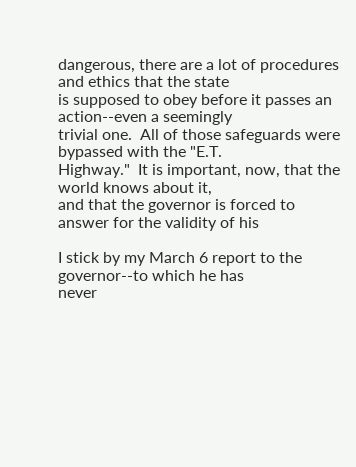dangerous, there are a lot of procedures and ethics that the state
is supposed to obey before it passes an action--even a seemingly
trivial one.  All of those safeguards were bypassed with the "E.T.
Highway."  It is important, now, that the world knows about it,
and that the governor is forced to answer for the validity of his

I stick by my March 6 report to the governor--to which he has
never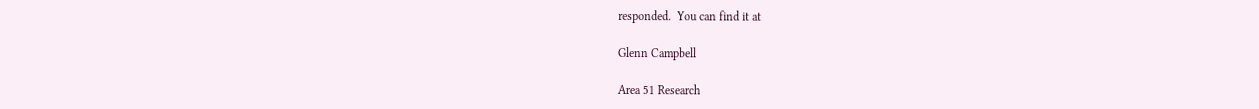responded.  You can find it at

Glenn Campbell

Area 51 Research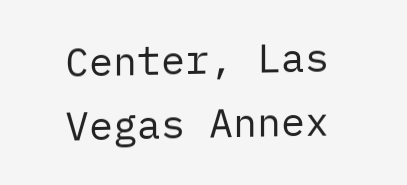Center, Las Vegas Annex